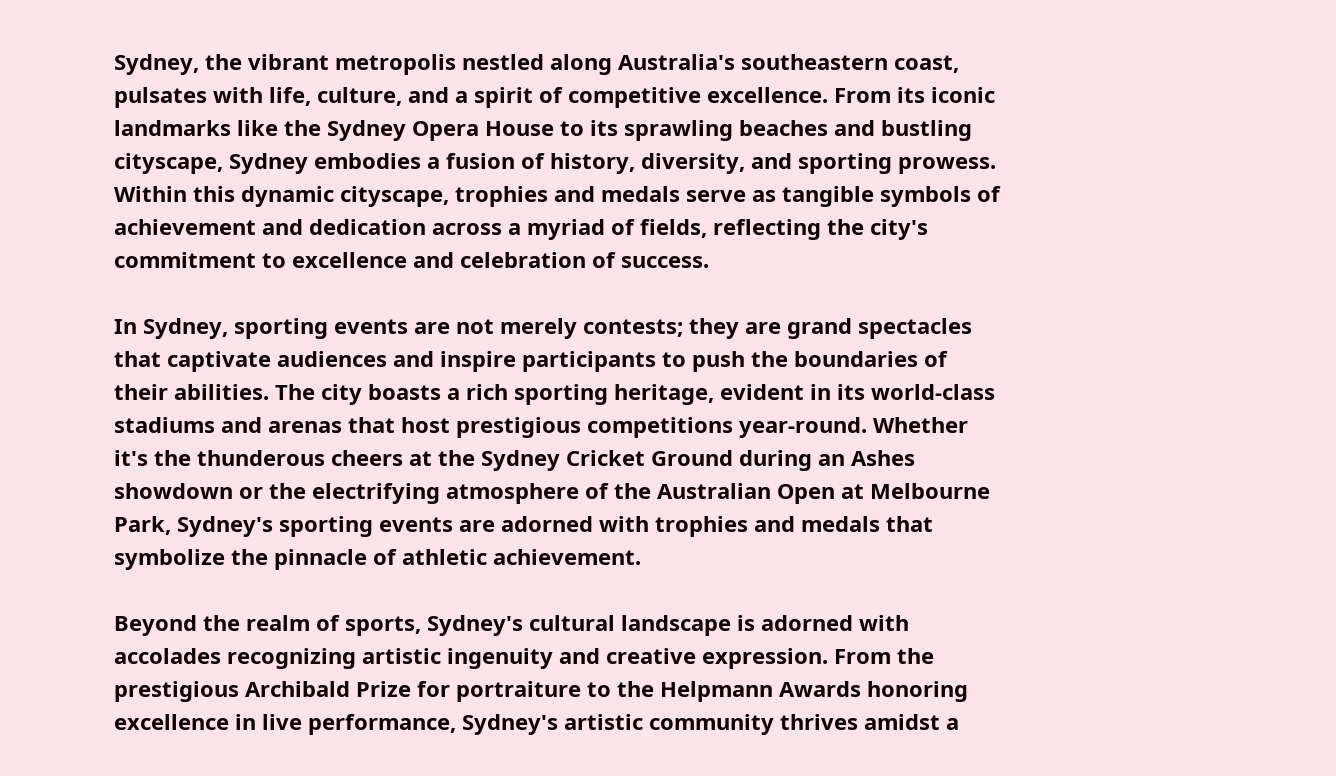Sydney, the vibrant metropolis nestled along Australia's southeastern coast, pulsates with life, culture, and a spirit of competitive excellence. From its iconic landmarks like the Sydney Opera House to its sprawling beaches and bustling cityscape, Sydney embodies a fusion of history, diversity, and sporting prowess. Within this dynamic cityscape, trophies and medals serve as tangible symbols of achievement and dedication across a myriad of fields, reflecting the city's commitment to excellence and celebration of success.

In Sydney, sporting events are not merely contests; they are grand spectacles that captivate audiences and inspire participants to push the boundaries of their abilities. The city boasts a rich sporting heritage, evident in its world-class stadiums and arenas that host prestigious competitions year-round. Whether it's the thunderous cheers at the Sydney Cricket Ground during an Ashes showdown or the electrifying atmosphere of the Australian Open at Melbourne Park, Sydney's sporting events are adorned with trophies and medals that symbolize the pinnacle of athletic achievement.

Beyond the realm of sports, Sydney's cultural landscape is adorned with accolades recognizing artistic ingenuity and creative expression. From the prestigious Archibald Prize for portraiture to the Helpmann Awards honoring excellence in live performance, Sydney's artistic community thrives amidst a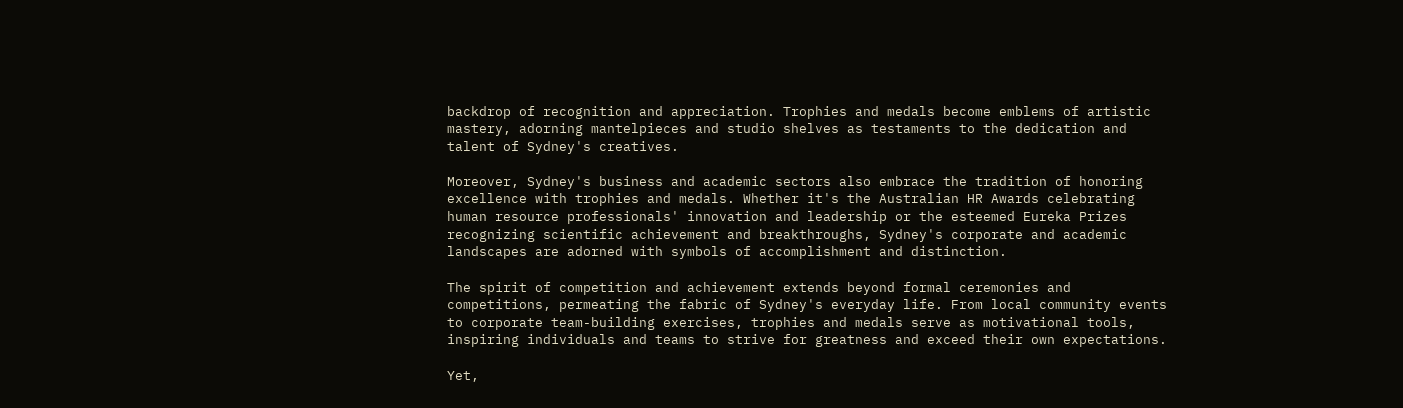backdrop of recognition and appreciation. Trophies and medals become emblems of artistic mastery, adorning mantelpieces and studio shelves as testaments to the dedication and talent of Sydney's creatives.

Moreover, Sydney's business and academic sectors also embrace the tradition of honoring excellence with trophies and medals. Whether it's the Australian HR Awards celebrating human resource professionals' innovation and leadership or the esteemed Eureka Prizes recognizing scientific achievement and breakthroughs, Sydney's corporate and academic landscapes are adorned with symbols of accomplishment and distinction.

The spirit of competition and achievement extends beyond formal ceremonies and competitions, permeating the fabric of Sydney's everyday life. From local community events to corporate team-building exercises, trophies and medals serve as motivational tools, inspiring individuals and teams to strive for greatness and exceed their own expectations.

Yet,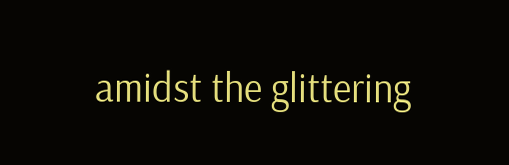amidst the glittering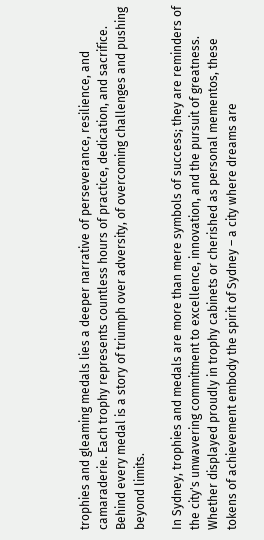trophies and gleaming medals lies a deeper narrative of perseverance, resilience, and camaraderie. Each trophy represents countless hours of practice, dedication, and sacrifice. Behind every medal is a story of triumph over adversity, of overcoming challenges and pushing beyond limits.

In Sydney, trophies and medals are more than mere symbols of success; they are reminders of the city's unwavering commitment to excellence, innovation, and the pursuit of greatness. Whether displayed proudly in trophy cabinets or cherished as personal mementos, these tokens of achievement embody the spirit of Sydney – a city where dreams are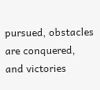pursued, obstacles are conquered, and victories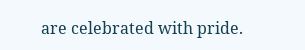are celebrated with pride.